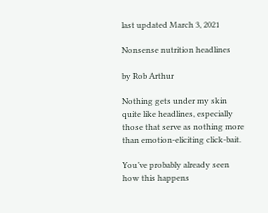last updated March 3, 2021

Nonsense nutrition headlines

by Rob Arthur

Nothing gets under my skin quite like headlines, especially those that serve as nothing more than emotion-eliciting click-bait.

You’ve probably already seen how this happens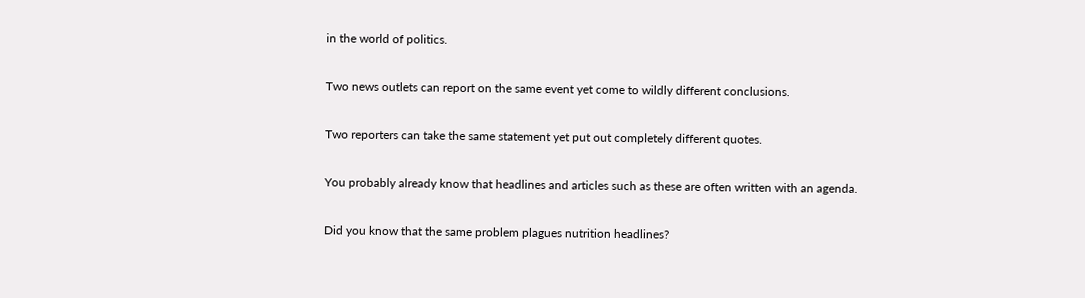in the world of politics.

Two news outlets can report on the same event yet come to wildly different conclusions.

Two reporters can take the same statement yet put out completely different quotes.

You probably already know that headlines and articles such as these are often written with an agenda.

Did you know that the same problem plagues nutrition headlines?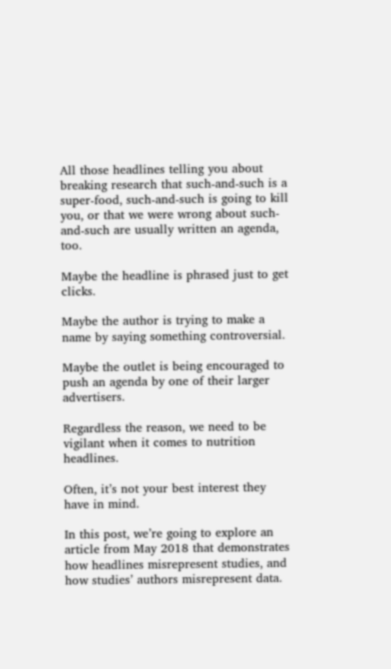All those headlines telling you about breaking research that such-and-such is a super-food, such-and-such is going to kill you, or that we were wrong about such-and-such are usually written an agenda, too.

Maybe the headline is phrased just to get clicks.

Maybe the author is trying to make a name by saying something controversial.

Maybe the outlet is being encouraged to push an agenda by one of their larger advertisers.

Regardless the reason, we need to be vigilant when it comes to nutrition headlines.

Often, it’s not your best interest they have in mind.

In this post, we’re going to explore an article from May 2018 that demonstrates how headlines misrepresent studies, and how studies’ authors misrepresent data.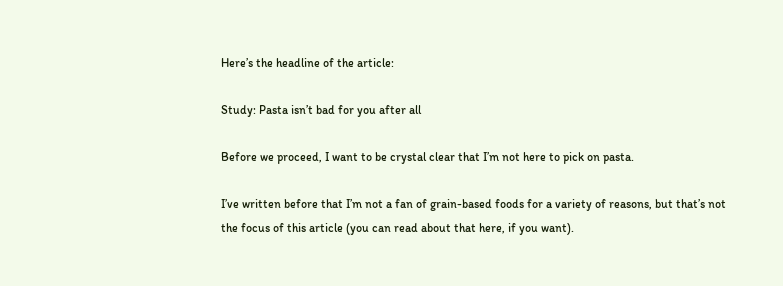Here’s the headline of the article:

Study: Pasta isn’t bad for you after all

Before we proceed, I want to be crystal clear that I’m not here to pick on pasta.

I’ve written before that I’m not a fan of grain-based foods for a variety of reasons, but that’s not the focus of this article (you can read about that here, if you want).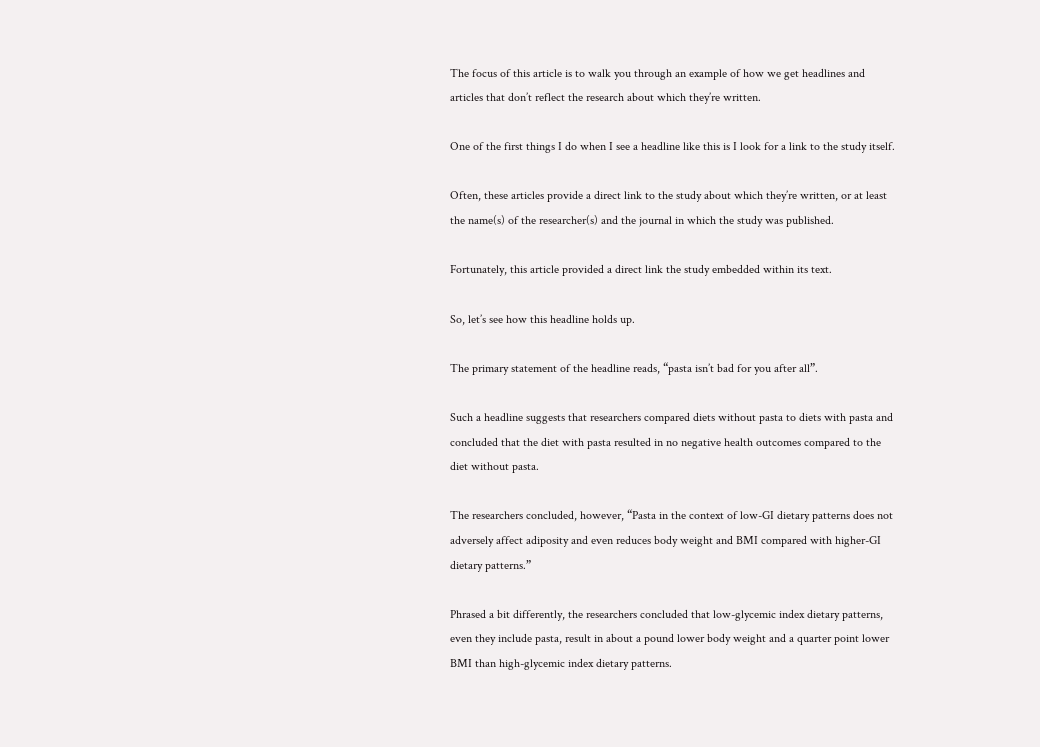The focus of this article is to walk you through an example of how we get headlines and articles that don’t reflect the research about which they’re written.

One of the first things I do when I see a headline like this is I look for a link to the study itself.

Often, these articles provide a direct link to the study about which they’re written, or at least the name(s) of the researcher(s) and the journal in which the study was published.

Fortunately, this article provided a direct link the study embedded within its text.

So, let’s see how this headline holds up.

The primary statement of the headline reads, “pasta isn’t bad for you after all”.

Such a headline suggests that researchers compared diets without pasta to diets with pasta and concluded that the diet with pasta resulted in no negative health outcomes compared to the diet without pasta.

The researchers concluded, however, “Pasta in the context of low-GI dietary patterns does not adversely affect adiposity and even reduces body weight and BMI compared with higher-GI dietary patterns.”

Phrased a bit differently, the researchers concluded that low-glycemic index dietary patterns, even they include pasta, result in about a pound lower body weight and a quarter point lower BMI than high-glycemic index dietary patterns.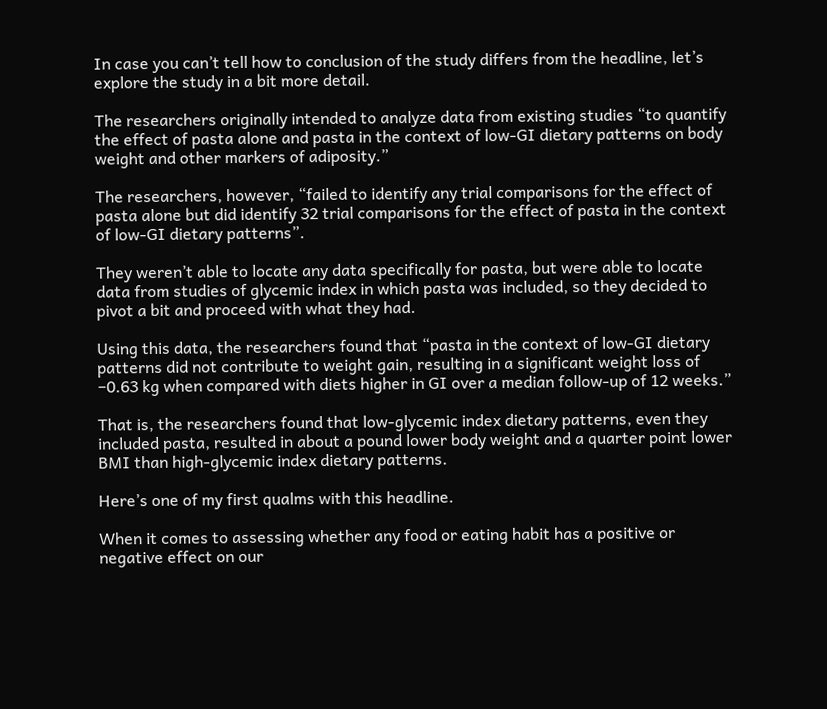In case you can’t tell how to conclusion of the study differs from the headline, let’s explore the study in a bit more detail.

The researchers originally intended to analyze data from existing studies “to quantify the effect of pasta alone and pasta in the context of low-GI dietary patterns on body weight and other markers of adiposity.”

The researchers, however, “failed to identify any trial comparisons for the effect of pasta alone but did identify 32 trial comparisons for the effect of pasta in the context of low-GI dietary patterns”.

They weren’t able to locate any data specifically for pasta, but were able to locate data from studies of glycemic index in which pasta was included, so they decided to pivot a bit and proceed with what they had.

Using this data, the researchers found that “pasta in the context of low-GI dietary patterns did not contribute to weight gain, resulting in a significant weight loss of −0.63 kg when compared with diets higher in GI over a median follow-up of 12 weeks.”

That is, the researchers found that low-glycemic index dietary patterns, even they included pasta, resulted in about a pound lower body weight and a quarter point lower BMI than high-glycemic index dietary patterns.

Here’s one of my first qualms with this headline.

When it comes to assessing whether any food or eating habit has a positive or negative effect on our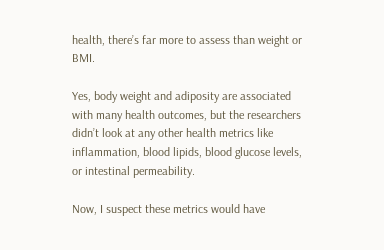health, there’s far more to assess than weight or BMI.

Yes, body weight and adiposity are associated with many health outcomes, but the researchers didn’t look at any other health metrics like inflammation, blood lipids, blood glucose levels, or intestinal permeability.

Now, I suspect these metrics would have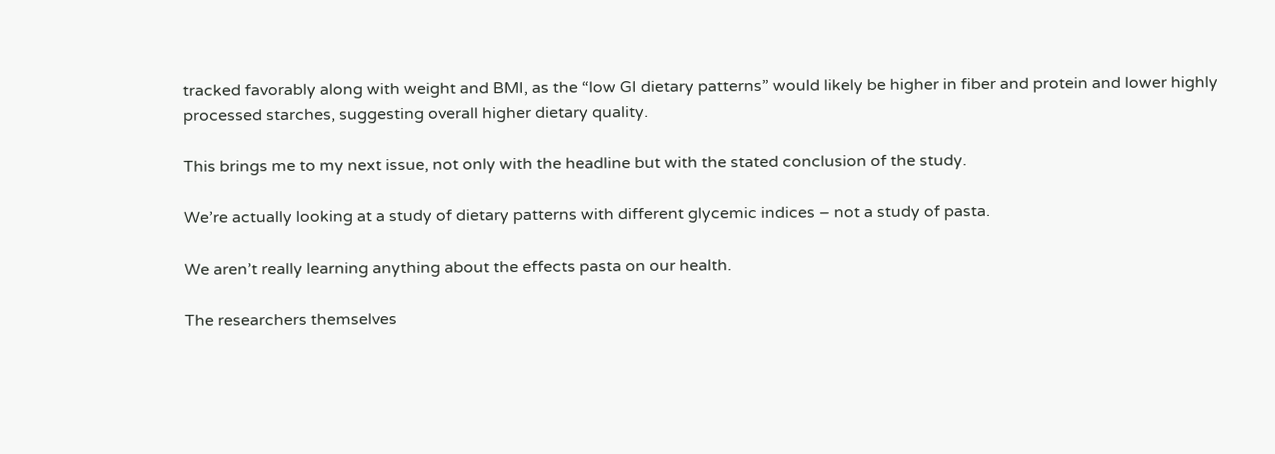tracked favorably along with weight and BMI, as the “low GI dietary patterns” would likely be higher in fiber and protein and lower highly processed starches, suggesting overall higher dietary quality.

This brings me to my next issue, not only with the headline but with the stated conclusion of the study.

We’re actually looking at a study of dietary patterns with different glycemic indices – not a study of pasta.

We aren’t really learning anything about the effects pasta on our health.

The researchers themselves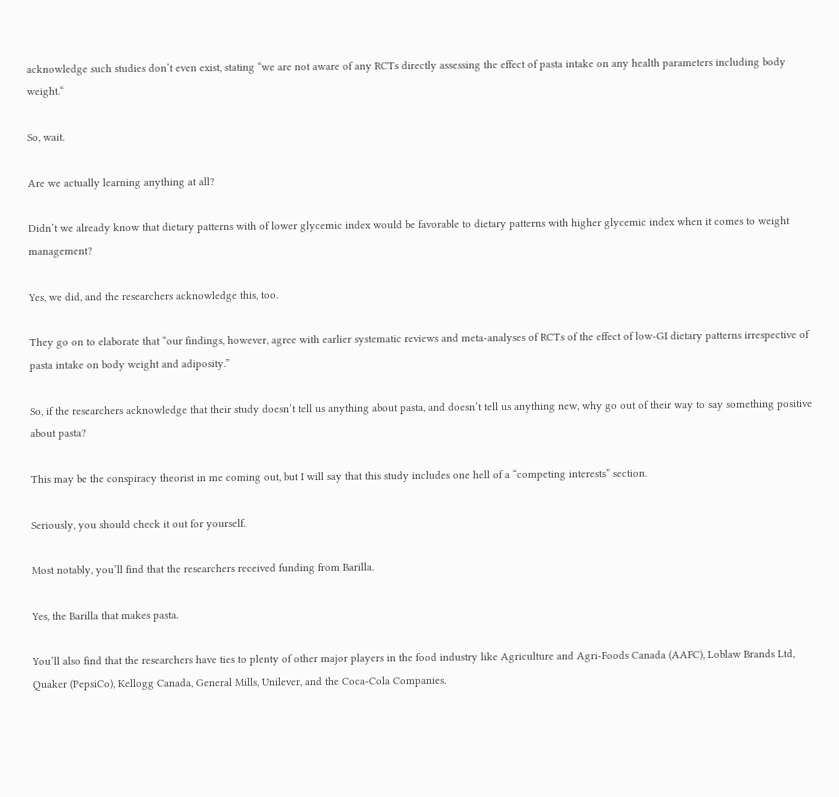acknowledge such studies don’t even exist, stating “we are not aware of any RCTs directly assessing the effect of pasta intake on any health parameters including body weight.“

So, wait.

Are we actually learning anything at all?

Didn’t we already know that dietary patterns with of lower glycemic index would be favorable to dietary patterns with higher glycemic index when it comes to weight management?

Yes, we did, and the researchers acknowledge this, too.

They go on to elaborate that “our findings, however, agree with earlier systematic reviews and meta-analyses of RCTs of the effect of low-GI dietary patterns irrespective of pasta intake on body weight and adiposity.”

So, if the researchers acknowledge that their study doesn’t tell us anything about pasta, and doesn’t tell us anything new, why go out of their way to say something positive about pasta?

This may be the conspiracy theorist in me coming out, but I will say that this study includes one hell of a “competing interests” section.

Seriously, you should check it out for yourself.

Most notably, you’ll find that the researchers received funding from Barilla.

Yes, the Barilla that makes pasta.

You’ll also find that the researchers have ties to plenty of other major players in the food industry like Agriculture and Agri-Foods Canada (AAFC), Loblaw Brands Ltd, Quaker (PepsiCo), Kellogg Canada, General Mills, Unilever, and the Coca-Cola Companies.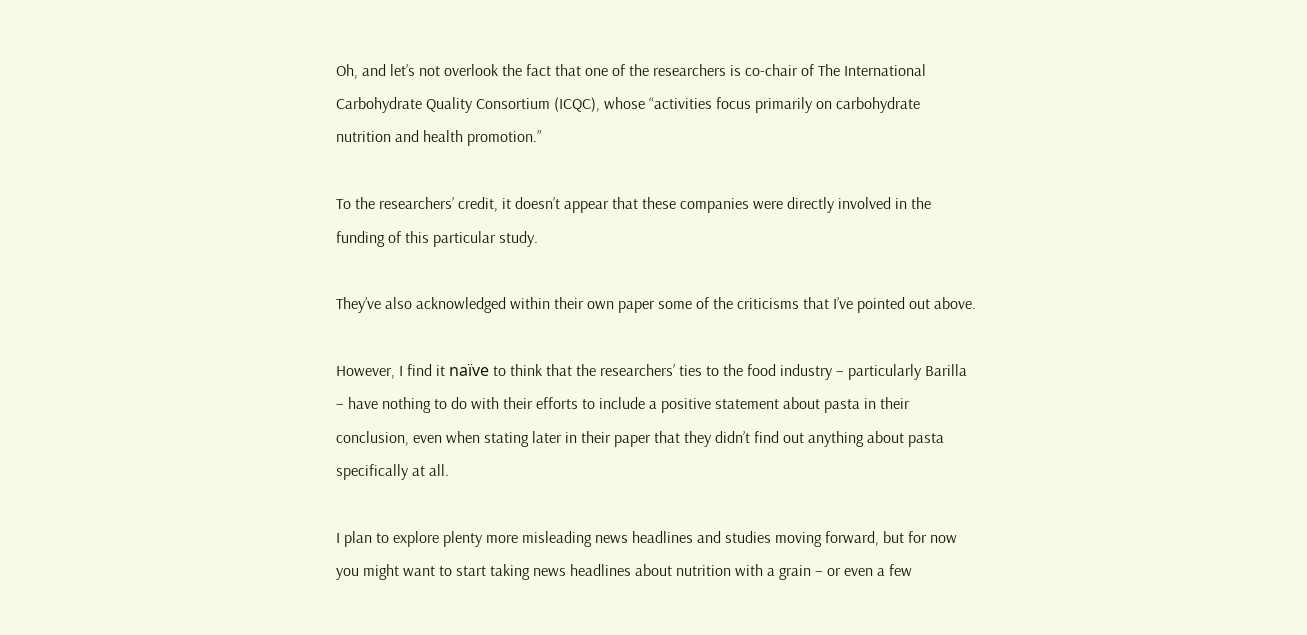Oh, and let’s not overlook the fact that one of the researchers is co-chair of The International Carbohydrate Quality Consortium (ICQC), whose “activities focus primarily on carbohydrate nutrition and health promotion.”

To the researchers’ credit, it doesn’t appear that these companies were directly involved in the funding of this particular study.

They’ve also acknowledged within their own paper some of the criticisms that I’ve pointed out above.

However, I find it naïve to think that the researchers’ ties to the food industry – particularly Barilla – have nothing to do with their efforts to include a positive statement about pasta in their conclusion, even when stating later in their paper that they didn’t find out anything about pasta specifically at all.

I plan to explore plenty more misleading news headlines and studies moving forward, but for now you might want to start taking news headlines about nutrition with a grain – or even a few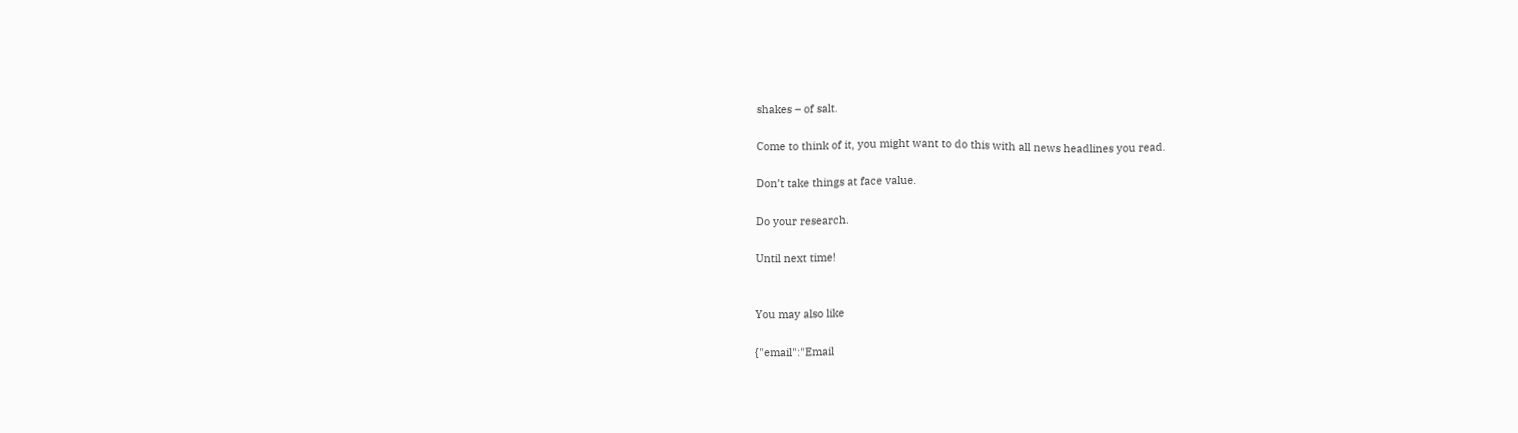shakes – of salt.

Come to think of it, you might want to do this with all news headlines you read.

Don’t take things at face value.

Do your research.

Until next time!


You may also like

{"email":"Email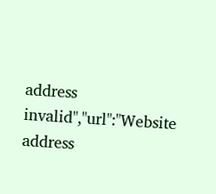address invalid","url":"Website address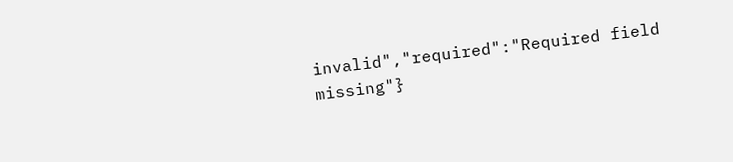invalid","required":"Required field missing"}